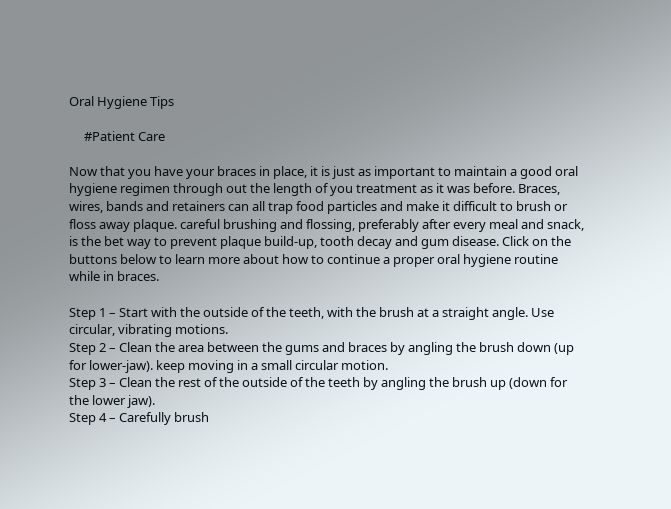Oral Hygiene Tips

     #Patient Care

Now that you have your braces in place, it is just as important to maintain a good oral hygiene regimen through out the length of you treatment as it was before. Braces, wires, bands and retainers can all trap food particles and make it difficult to brush or floss away plaque. careful brushing and flossing, preferably after every meal and snack, is the bet way to prevent plaque build-up, tooth decay and gum disease. Click on the buttons below to learn more about how to continue a proper oral hygiene routine while in braces.

Step 1 – Start with the outside of the teeth, with the brush at a straight angle. Use circular, vibrating motions.
Step 2 – Clean the area between the gums and braces by angling the brush down (up for lower-jaw). keep moving in a small circular motion.
Step 3 – Clean the rest of the outside of the teeth by angling the brush up (down for the lower jaw).
Step 4 – Carefully brush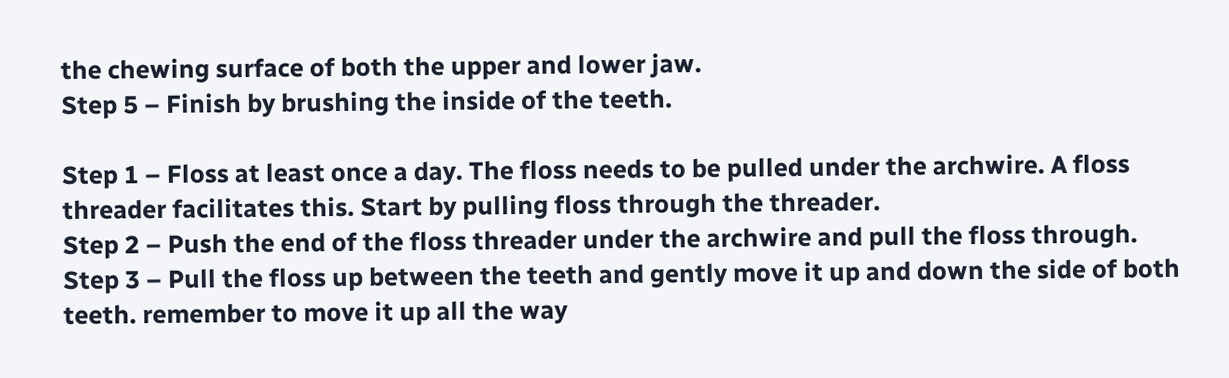the chewing surface of both the upper and lower jaw.
Step 5 – Finish by brushing the inside of the teeth.

Step 1 – Floss at least once a day. The floss needs to be pulled under the archwire. A floss threader facilitates this. Start by pulling floss through the threader.
Step 2 – Push the end of the floss threader under the archwire and pull the floss through.
Step 3 – Pull the floss up between the teeth and gently move it up and down the side of both teeth. remember to move it up all the way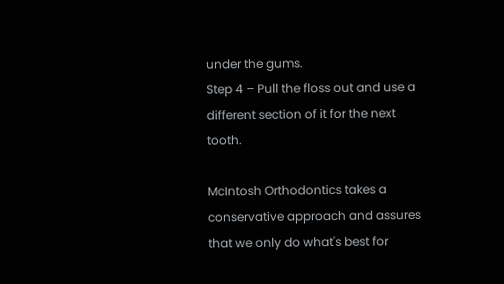under the gums.
Step 4 – Pull the floss out and use a different section of it for the next tooth.

McIntosh Orthodontics takes a conservative approach and assures that we only do what's best for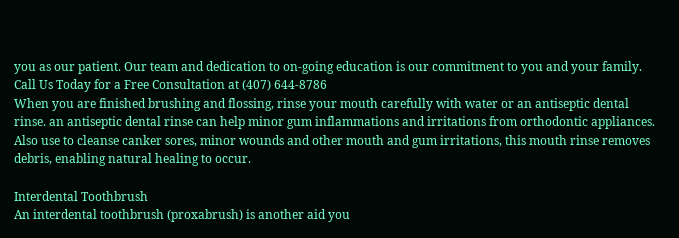you as our patient. Our team and dedication to on-going education is our commitment to you and your family. Call Us Today for a Free Consultation at (407) 644-8786
When you are finished brushing and flossing, rinse your mouth carefully with water or an antiseptic dental rinse. an antiseptic dental rinse can help minor gum inflammations and irritations from orthodontic appliances. Also use to cleanse canker sores, minor wounds and other mouth and gum irritations, this mouth rinse removes debris, enabling natural healing to occur.

Interdental Toothbrush
An interdental toothbrush (proxabrush) is another aid you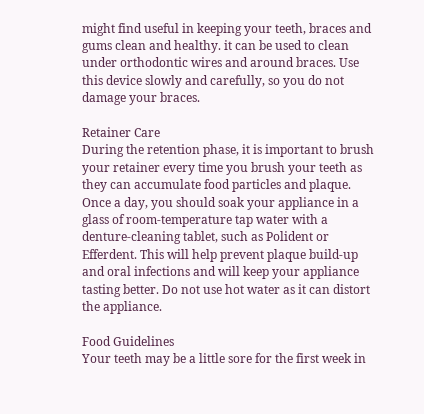might find useful in keeping your teeth, braces and gums clean and healthy. it can be used to clean under orthodontic wires and around braces. Use this device slowly and carefully, so you do not damage your braces.

Retainer Care
During the retention phase, it is important to brush your retainer every time you brush your teeth as they can accumulate food particles and plaque.
Once a day, you should soak your appliance in a glass of room-temperature tap water with a denture-cleaning tablet, such as Polident or Efferdent. This will help prevent plaque build-up and oral infections and will keep your appliance tasting better. Do not use hot water as it can distort the appliance.

Food Guidelines
Your teeth may be a little sore for the first week in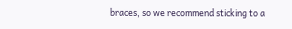braces, so we recommend sticking to a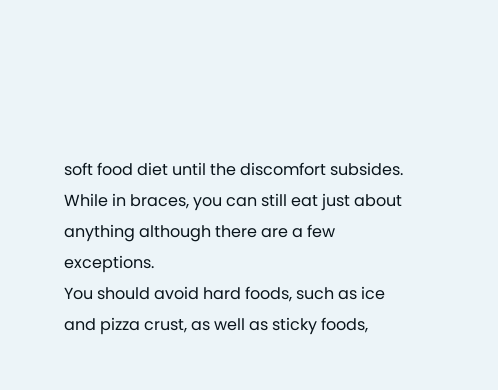soft food diet until the discomfort subsides. While in braces, you can still eat just about anything although there are a few exceptions.
You should avoid hard foods, such as ice and pizza crust, as well as sticky foods,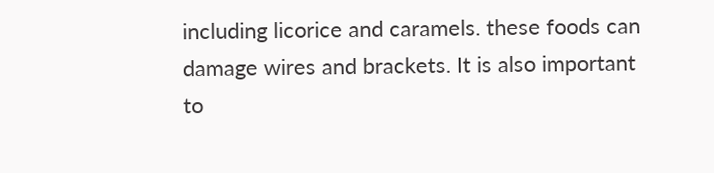including licorice and caramels. these foods can damage wires and brackets. It is also important to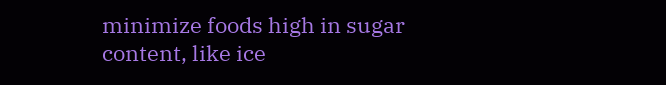minimize foods high in sugar content, like ice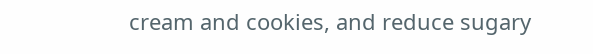cream and cookies, and reduce sugary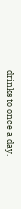drinks to once a day.